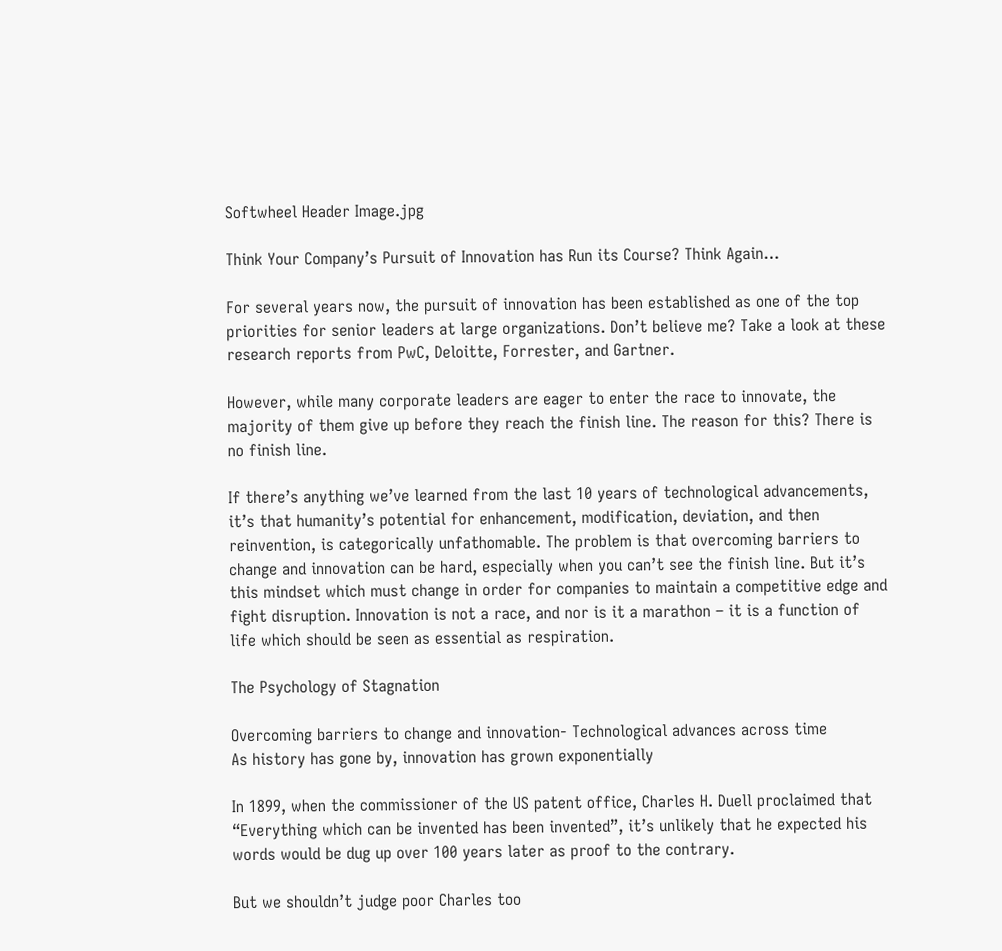Softwheel Header Image.jpg

Think Your Company’s Pursuit of Innovation has Run its Course? Think Again…

For several years now, the pursuit of innovation has been established as one of the top priorities for senior leaders at large organizations. Don’t believe me? Take a look at these research reports from PwC, Deloitte, Forrester, and Gartner.

However, while many corporate leaders are eager to enter the race to innovate, the majority of them give up before they reach the finish line. The reason for this? There is no finish line.

If there’s anything we’ve learned from the last 10 years of technological advancements, it’s that humanity’s potential for enhancement, modification, deviation, and then reinvention, is categorically unfathomable. The problem is that overcoming barriers to change and innovation can be hard, especially when you can’t see the finish line. But it’s this mindset which must change in order for companies to maintain a competitive edge and fight disruption. Innovation is not a race, and nor is it a marathon – it is a function of life which should be seen as essential as respiration.

The Psychology of Stagnation

Overcoming barriers to change and innovation- Technological advances across time
As history has gone by, innovation has grown exponentially

In 1899, when the commissioner of the US patent office, Charles H. Duell proclaimed that “Everything which can be invented has been invented”, it’s unlikely that he expected his words would be dug up over 100 years later as proof to the contrary.

But we shouldn’t judge poor Charles too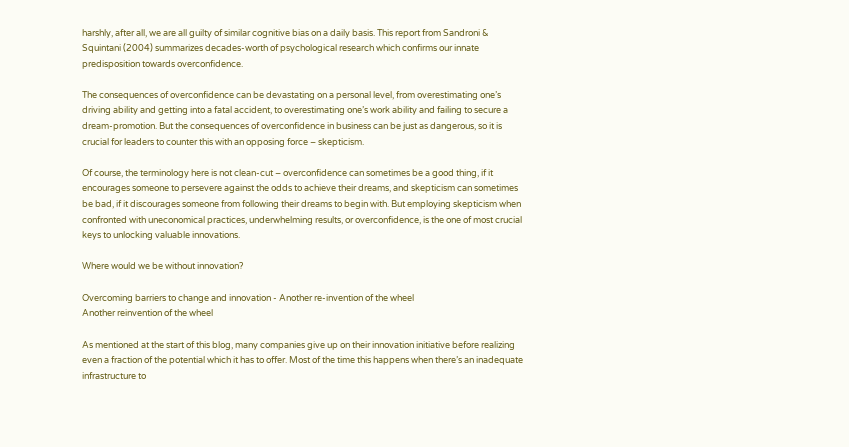harshly, after all, we are all guilty of similar cognitive bias on a daily basis. This report from Sandroni & Squintani (2004) summarizes decades-worth of psychological research which confirms our innate predisposition towards overconfidence.

The consequences of overconfidence can be devastating on a personal level, from overestimating one’s driving ability and getting into a fatal accident, to overestimating one’s work ability and failing to secure a dream-promotion. But the consequences of overconfidence in business can be just as dangerous, so it is crucial for leaders to counter this with an opposing force – skepticism.

Of course, the terminology here is not clean-cut – overconfidence can sometimes be a good thing, if it encourages someone to persevere against the odds to achieve their dreams, and skepticism can sometimes be bad, if it discourages someone from following their dreams to begin with. But employing skepticism when confronted with uneconomical practices, underwhelming results, or overconfidence, is the one of most crucial keys to unlocking valuable innovations.

Where would we be without innovation?

Overcoming barriers to change and innovation - Another re-invention of the wheel
Another reinvention of the wheel

As mentioned at the start of this blog, many companies give up on their innovation initiative before realizing even a fraction of the potential which it has to offer. Most of the time this happens when there’s an inadequate infrastructure to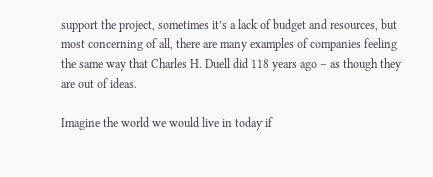support the project, sometimes it’s a lack of budget and resources, but most concerning of all, there are many examples of companies feeling the same way that Charles H. Duell did 118 years ago – as though they are out of ideas.

Imagine the world we would live in today if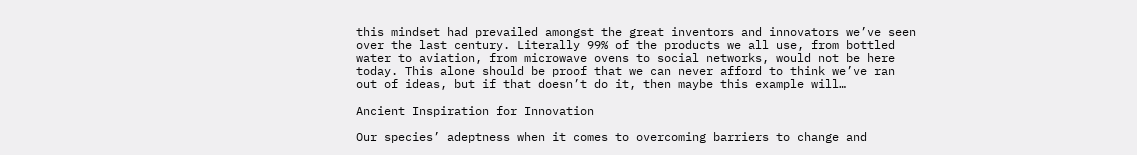this mindset had prevailed amongst the great inventors and innovators we’ve seen over the last century. Literally 99% of the products we all use, from bottled water to aviation, from microwave ovens to social networks, would not be here today. This alone should be proof that we can never afford to think we’ve ran out of ideas, but if that doesn’t do it, then maybe this example will…

Ancient Inspiration for Innovation

Our species’ adeptness when it comes to overcoming barriers to change and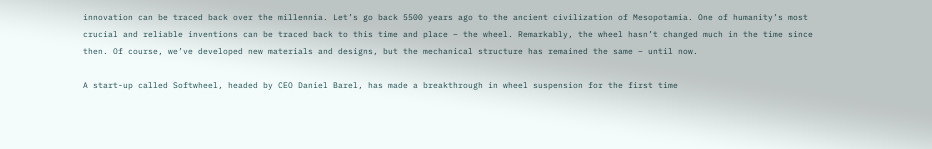innovation can be traced back over the millennia. Let’s go back 5500 years ago to the ancient civilization of Mesopotamia. One of humanity’s most crucial and reliable inventions can be traced back to this time and place – the wheel. Remarkably, the wheel hasn’t changed much in the time since then. Of course, we’ve developed new materials and designs, but the mechanical structure has remained the same – until now.

A start-up called Softwheel, headed by CEO Daniel Barel, has made a breakthrough in wheel suspension for the first time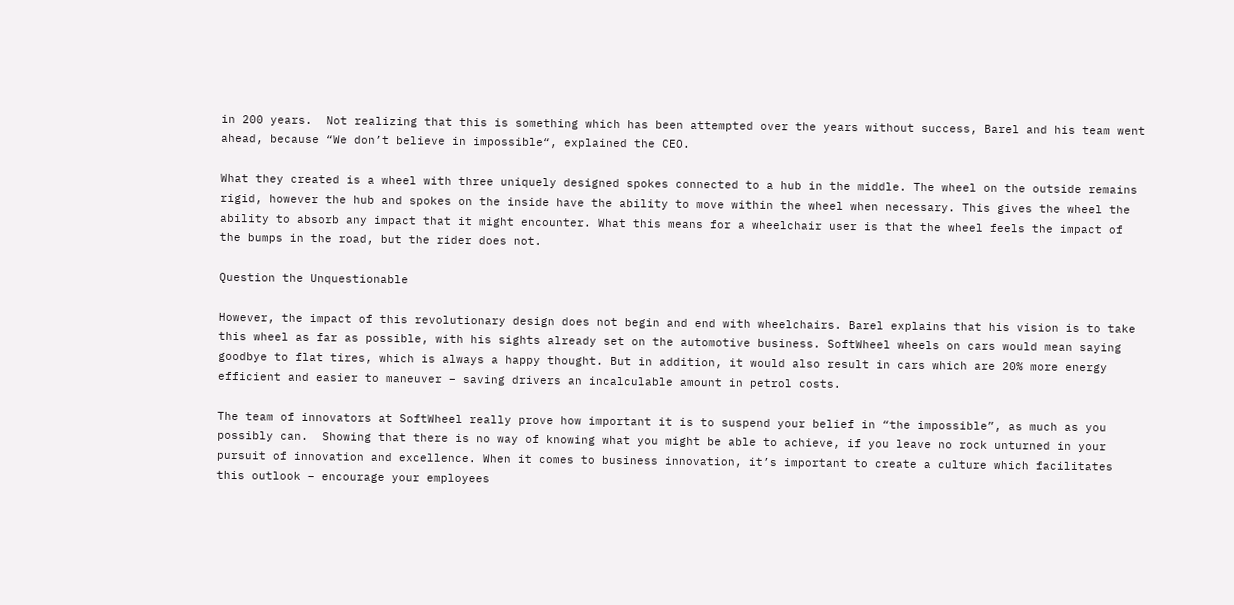in 200 years.  Not realizing that this is something which has been attempted over the years without success, Barel and his team went ahead, because “We don’t believe in impossible“, explained the CEO.

What they created is a wheel with three uniquely designed spokes connected to a hub in the middle. The wheel on the outside remains rigid, however the hub and spokes on the inside have the ability to move within the wheel when necessary. This gives the wheel the ability to absorb any impact that it might encounter. What this means for a wheelchair user is that the wheel feels the impact of the bumps in the road, but the rider does not.

Question the Unquestionable

However, the impact of this revolutionary design does not begin and end with wheelchairs. Barel explains that his vision is to take this wheel as far as possible, with his sights already set on the automotive business. SoftWheel wheels on cars would mean saying goodbye to flat tires, which is always a happy thought. But in addition, it would also result in cars which are 20% more energy efficient and easier to maneuver – saving drivers an incalculable amount in petrol costs.

The team of innovators at SoftWheel really prove how important it is to suspend your belief in “the impossible”, as much as you possibly can.  Showing that there is no way of knowing what you might be able to achieve, if you leave no rock unturned in your pursuit of innovation and excellence. When it comes to business innovation, it’s important to create a culture which facilitates this outlook – encourage your employees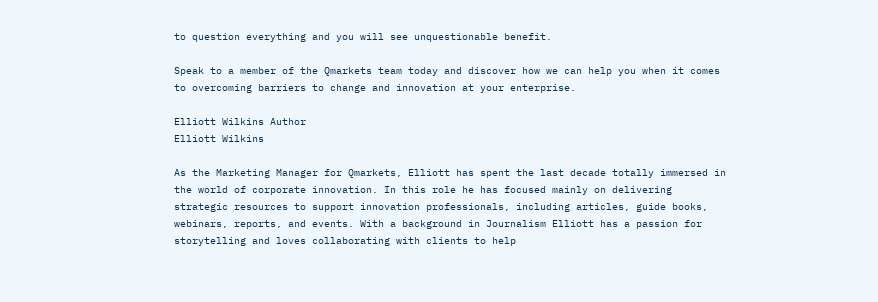to question everything and you will see unquestionable benefit.

Speak to a member of the Qmarkets team today and discover how we can help you when it comes to overcoming barriers to change and innovation at your enterprise.

Elliott Wilkins Author
Elliott Wilkins

As the Marketing Manager for Qmarkets, Elliott has spent the last decade totally immersed in the world of corporate innovation. In this role he has focused mainly on delivering strategic resources to support innovation professionals, including articles, guide books, webinars, reports, and events. With a background in Journalism Elliott has a passion for storytelling and loves collaborating with clients to help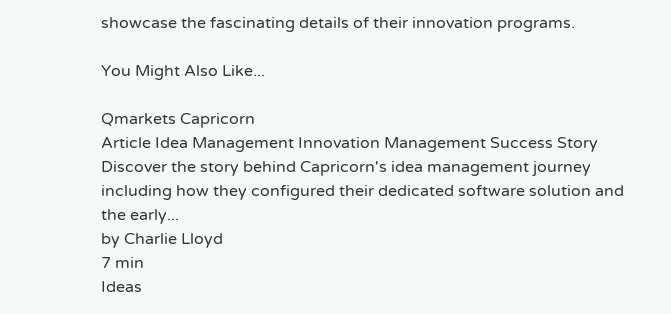showcase the fascinating details of their innovation programs.

You Might Also Like...

Qmarkets Capricorn
Article Idea Management Innovation Management Success Story
Discover the story behind Capricorn's idea management journey including how they configured their dedicated software solution and the early...
by Charlie Lloyd
7 min
Ideas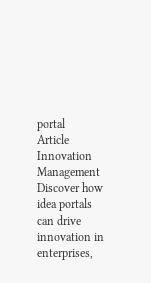portal
Article Innovation Management
Discover how idea portals can drive innovation in enterprises,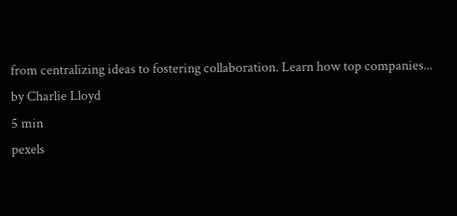from centralizing ideas to fostering collaboration. Learn how top companies...
by Charlie Lloyd
5 min
pexels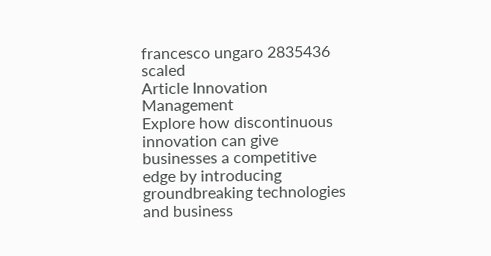francesco ungaro 2835436 scaled
Article Innovation Management
Explore how discontinuous innovation can give businesses a competitive edge by introducing groundbreaking technologies and business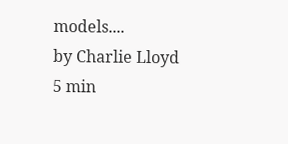models....
by Charlie Lloyd
5 min